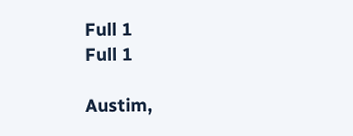Full 1
Full 1

Austim,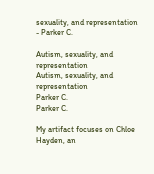sexuality, and representation - Parker C.

Autism, sexuality, and representation
Autism, sexuality, and representation
Parker C.
Parker C.

My artifact focuses on Chloe Hayden, an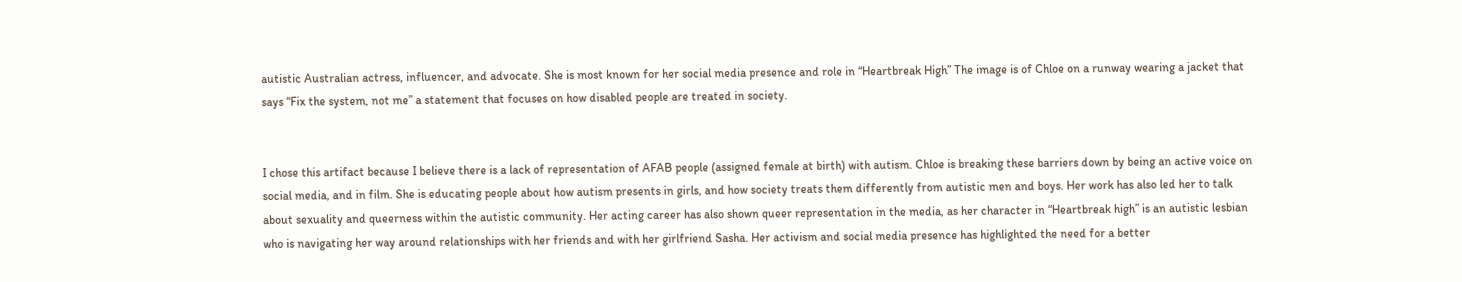autistic Australian actress, influencer, and advocate. She is most known for her social media presence and role in “Heartbreak High” The image is of Chloe on a runway wearing a jacket that says “Fix the system, not me” a statement that focuses on how disabled people are treated in society.


I chose this artifact because I believe there is a lack of representation of AFAB people (assigned female at birth) with autism. Chloe is breaking these barriers down by being an active voice on social media, and in film. She is educating people about how autism presents in girls, and how society treats them differently from autistic men and boys. Her work has also led her to talk about sexuality and queerness within the autistic community. Her acting career has also shown queer representation in the media, as her character in “Heartbreak high” is an autistic lesbian who is navigating her way around relationships with her friends and with her girlfriend Sasha. Her activism and social media presence has highlighted the need for a better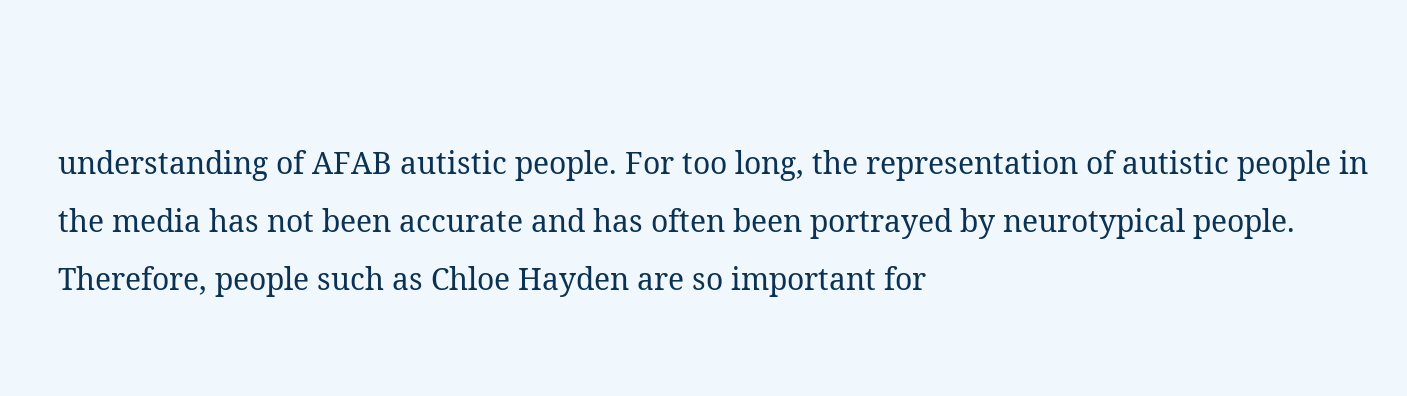understanding of AFAB autistic people. For too long, the representation of autistic people in the media has not been accurate and has often been portrayed by neurotypical people. Therefore, people such as Chloe Hayden are so important for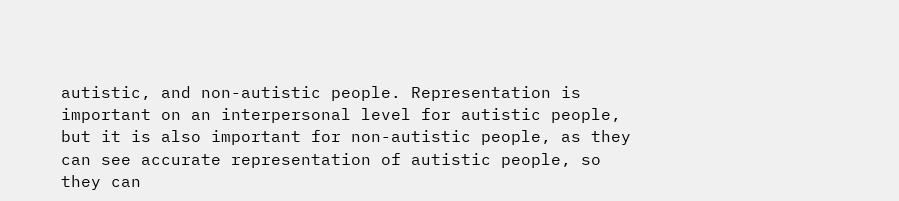autistic, and non-autistic people. Representation is important on an interpersonal level for autistic people, but it is also important for non-autistic people, as they can see accurate representation of autistic people, so they can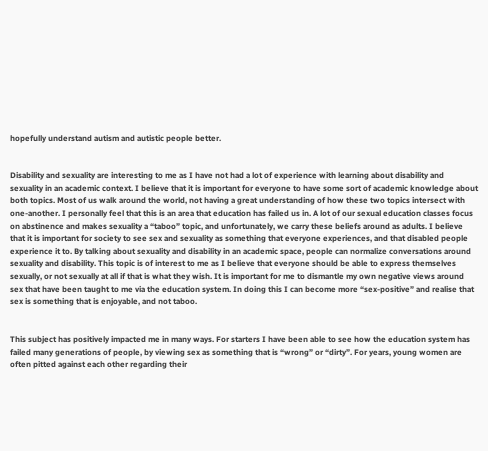hopefully understand autism and autistic people better.


Disability and sexuality are interesting to me as I have not had a lot of experience with learning about disability and sexuality in an academic context. I believe that it is important for everyone to have some sort of academic knowledge about both topics. Most of us walk around the world, not having a great understanding of how these two topics intersect with one-another. I personally feel that this is an area that education has failed us in. A lot of our sexual education classes focus on abstinence and makes sexuality a “taboo” topic, and unfortunately, we carry these beliefs around as adults. I believe that it is important for society to see sex and sexuality as something that everyone experiences, and that disabled people experience it to. By talking about sexuality and disability in an academic space, people can normalize conversations around sexuality and disability. This topic is of interest to me as I believe that everyone should be able to express themselves sexually, or not sexually at all if that is what they wish. It is important for me to dismantle my own negative views around sex that have been taught to me via the education system. In doing this I can become more “sex-positive” and realise that sex is something that is enjoyable, and not taboo.


This subject has positively impacted me in many ways. For starters I have been able to see how the education system has failed many generations of people, by viewing sex as something that is “wrong” or “dirty”. For years, young women are often pitted against each other regarding their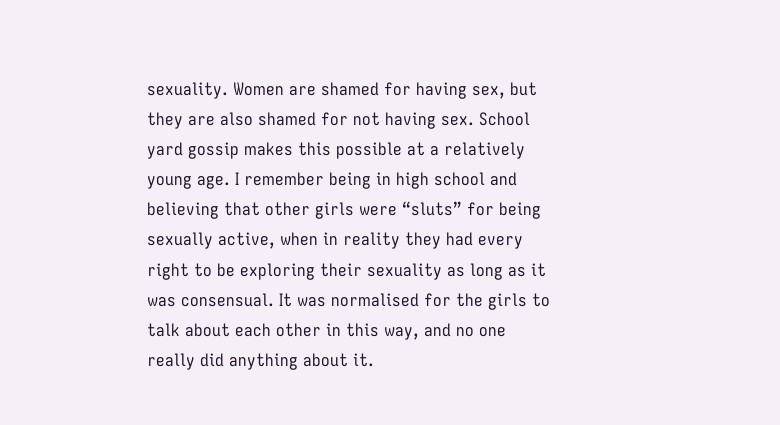sexuality. Women are shamed for having sex, but they are also shamed for not having sex. School yard gossip makes this possible at a relatively young age. I remember being in high school and believing that other girls were “sluts” for being sexually active, when in reality they had every right to be exploring their sexuality as long as it was consensual. It was normalised for the girls to talk about each other in this way, and no one really did anything about it.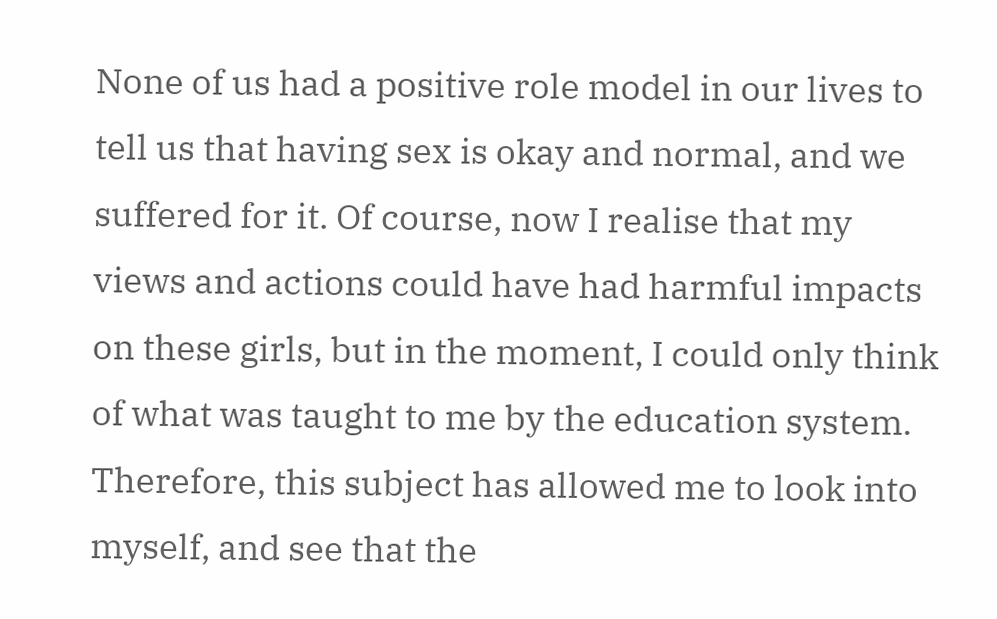None of us had a positive role model in our lives to tell us that having sex is okay and normal, and we suffered for it. Of course, now I realise that my views and actions could have had harmful impacts on these girls, but in the moment, I could only think of what was taught to me by the education system. Therefore, this subject has allowed me to look into myself, and see that the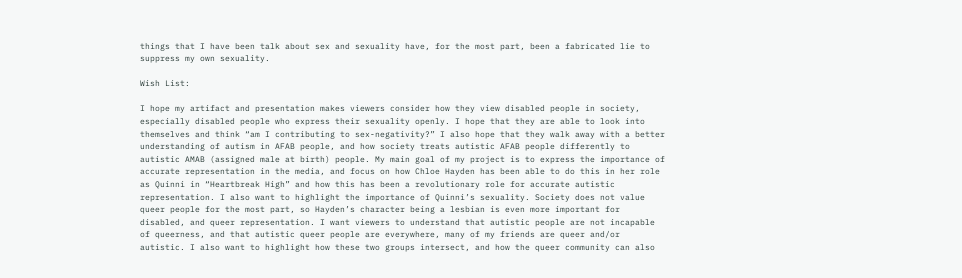things that I have been talk about sex and sexuality have, for the most part, been a fabricated lie to suppress my own sexuality.

Wish List:

I hope my artifact and presentation makes viewers consider how they view disabled people in society, especially disabled people who express their sexuality openly. I hope that they are able to look into themselves and think “am I contributing to sex-negativity?” I also hope that they walk away with a better understanding of autism in AFAB people, and how society treats autistic AFAB people differently to autistic AMAB (assigned male at birth) people. My main goal of my project is to express the importance of accurate representation in the media, and focus on how Chloe Hayden has been able to do this in her role as Quinni in “Heartbreak High” and how this has been a revolutionary role for accurate autistic representation. I also want to highlight the importance of Quinni’s sexuality. Society does not value queer people for the most part, so Hayden’s character being a lesbian is even more important for disabled, and queer representation. I want viewers to understand that autistic people are not incapable of queerness, and that autistic queer people are everywhere, many of my friends are queer and/or autistic. I also want to highlight how these two groups intersect, and how the queer community can also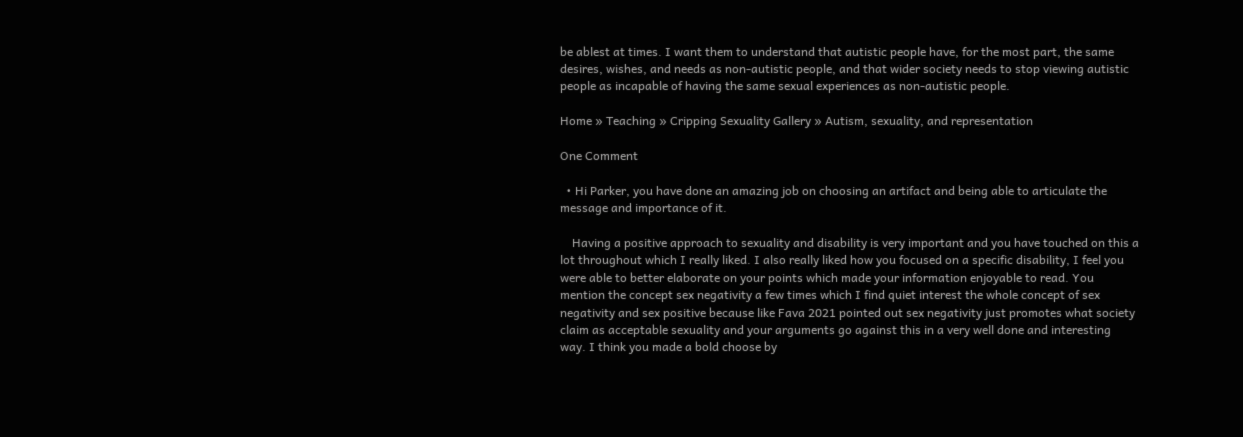be ablest at times. I want them to understand that autistic people have, for the most part, the same desires, wishes, and needs as non-autistic people, and that wider society needs to stop viewing autistic people as incapable of having the same sexual experiences as non-autistic people.

Home » Teaching » Cripping Sexuality Gallery » Autism, sexuality, and representation

One Comment

  • Hi Parker, you have done an amazing job on choosing an artifact and being able to articulate the message and importance of it.

    Having a positive approach to sexuality and disability is very important and you have touched on this a lot throughout which I really liked. I also really liked how you focused on a specific disability, I feel you were able to better elaborate on your points which made your information enjoyable to read. You mention the concept sex negativity a few times which I find quiet interest the whole concept of sex negativity and sex positive because like Fava 2021 pointed out sex negativity just promotes what society claim as acceptable sexuality and your arguments go against this in a very well done and interesting way. I think you made a bold choose by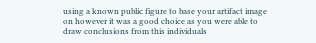using a known public figure to base your artifact image on however it was a good choice as you were able to draw conclusions from this individuals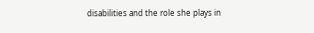disabilities and the role she plays in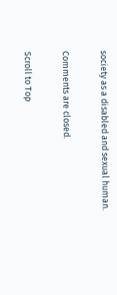society as a disabled and sexual human.

Comments are closed.

Scroll to Top